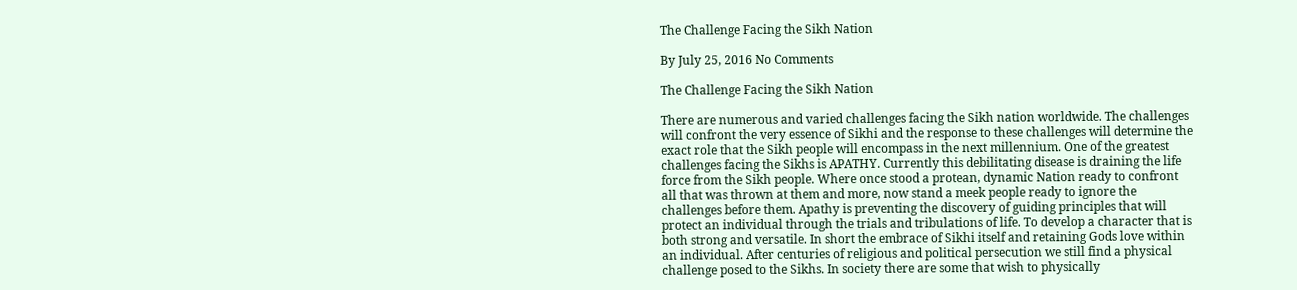The Challenge Facing the Sikh Nation

By July 25, 2016 No Comments

The Challenge Facing the Sikh Nation

There are numerous and varied challenges facing the Sikh nation worldwide. The challenges will confront the very essence of Sikhi and the response to these challenges will determine the exact role that the Sikh people will encompass in the next millennium. One of the greatest challenges facing the Sikhs is APATHY. Currently this debilitating disease is draining the life force from the Sikh people. Where once stood a protean, dynamic Nation ready to confront all that was thrown at them and more, now stand a meek people ready to ignore the challenges before them. Apathy is preventing the discovery of guiding principles that will protect an individual through the trials and tribulations of life. To develop a character that is both strong and versatile. In short the embrace of Sikhi itself and retaining Gods love within an individual. After centuries of religious and political persecution we still find a physical challenge posed to the Sikhs. In society there are some that wish to physically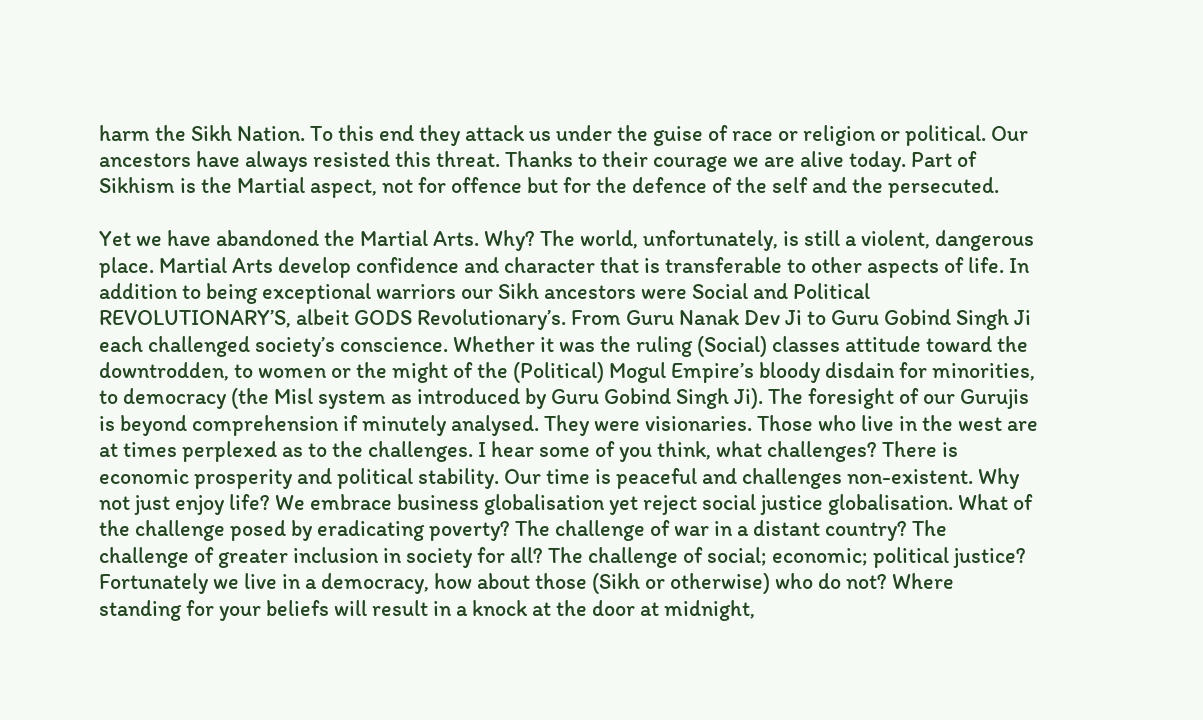harm the Sikh Nation. To this end they attack us under the guise of race or religion or political. Our ancestors have always resisted this threat. Thanks to their courage we are alive today. Part of Sikhism is the Martial aspect, not for offence but for the defence of the self and the persecuted.

Yet we have abandoned the Martial Arts. Why? The world, unfortunately, is still a violent, dangerous place. Martial Arts develop confidence and character that is transferable to other aspects of life. In addition to being exceptional warriors our Sikh ancestors were Social and Political REVOLUTIONARY’S, albeit GODS Revolutionary’s. From Guru Nanak Dev Ji to Guru Gobind Singh Ji each challenged society’s conscience. Whether it was the ruling (Social) classes attitude toward the downtrodden, to women or the might of the (Political) Mogul Empire’s bloody disdain for minorities, to democracy (the Misl system as introduced by Guru Gobind Singh Ji). The foresight of our Gurujis is beyond comprehension if minutely analysed. They were visionaries. Those who live in the west are at times perplexed as to the challenges. I hear some of you think, what challenges? There is economic prosperity and political stability. Our time is peaceful and challenges non-existent. Why not just enjoy life? We embrace business globalisation yet reject social justice globalisation. What of the challenge posed by eradicating poverty? The challenge of war in a distant country? The challenge of greater inclusion in society for all? The challenge of social; economic; political justice? Fortunately we live in a democracy, how about those (Sikh or otherwise) who do not? Where standing for your beliefs will result in a knock at the door at midnight,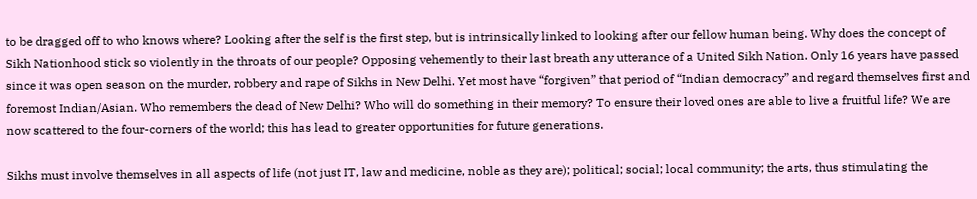to be dragged off to who knows where? Looking after the self is the first step, but is intrinsically linked to looking after our fellow human being. Why does the concept of Sikh Nationhood stick so violently in the throats of our people? Opposing vehemently to their last breath any utterance of a United Sikh Nation. Only 16 years have passed since it was open season on the murder, robbery and rape of Sikhs in New Delhi. Yet most have “forgiven” that period of “Indian democracy” and regard themselves first and foremost Indian/Asian. Who remembers the dead of New Delhi? Who will do something in their memory? To ensure their loved ones are able to live a fruitful life? We are now scattered to the four-corners of the world; this has lead to greater opportunities for future generations.

Sikhs must involve themselves in all aspects of life (not just IT, law and medicine, noble as they are); political; social; local community; the arts, thus stimulating the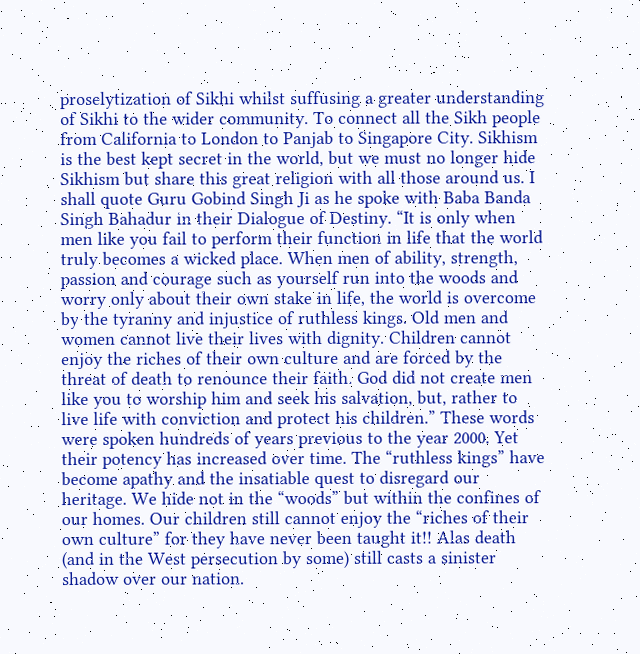proselytization of Sikhi whilst suffusing a greater understanding of Sikhi to the wider community. To connect all the Sikh people from California to London to Panjab to Singapore City. Sikhism is the best kept secret in the world, but we must no longer hide Sikhism but share this great religion with all those around us. I shall quote Guru Gobind Singh Ji as he spoke with Baba Banda Singh Bahadur in their Dialogue of Destiny. “It is only when men like you fail to perform their function in life that the world truly becomes a wicked place. When men of ability, strength, passion and courage such as yourself run into the woods and worry only about their own stake in life, the world is overcome by the tyranny and injustice of ruthless kings. Old men and women cannot live their lives with dignity. Children cannot enjoy the riches of their own culture and are forced by the threat of death to renounce their faith. God did not create men like you to worship him and seek his salvation, but, rather to live life with conviction and protect his children.” These words were spoken hundreds of years previous to the year 2000. Yet their potency has increased over time. The “ruthless kings” have become apathy and the insatiable quest to disregard our heritage. We hide not in the “woods” but within the confines of our homes. Our children still cannot enjoy the “riches of their own culture” for they have never been taught it!! Alas death (and in the West persecution by some) still casts a sinister shadow over our nation.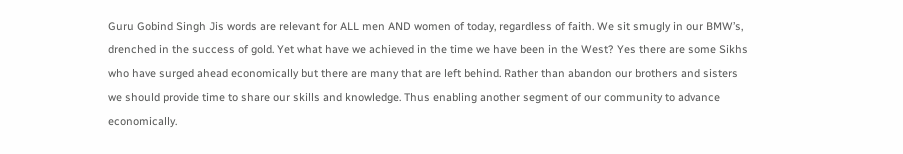Guru Gobind Singh Jis words are relevant for ALL men AND women of today, regardless of faith. We sit smugly in our BMW’s, drenched in the success of gold. Yet what have we achieved in the time we have been in the West? Yes there are some Sikhs who have surged ahead economically but there are many that are left behind. Rather than abandon our brothers and sisters we should provide time to share our skills and knowledge. Thus enabling another segment of our community to advance economically.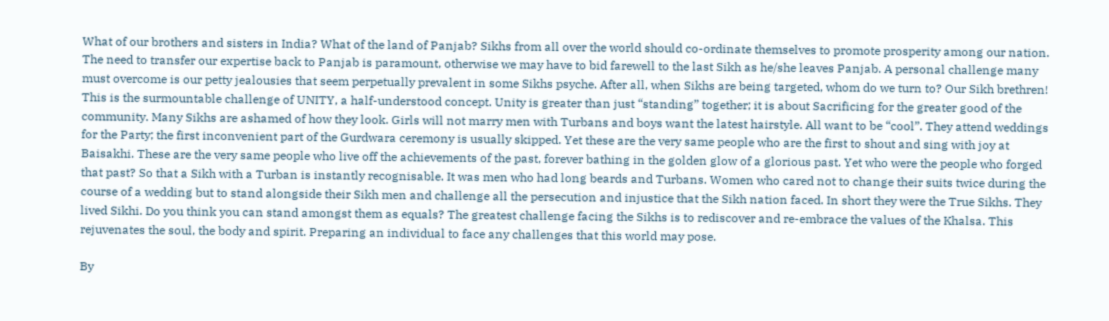What of our brothers and sisters in India? What of the land of Panjab? Sikhs from all over the world should co-ordinate themselves to promote prosperity among our nation. The need to transfer our expertise back to Panjab is paramount, otherwise we may have to bid farewell to the last Sikh as he/she leaves Panjab. A personal challenge many must overcome is our petty jealousies that seem perpetually prevalent in some Sikhs psyche. After all, when Sikhs are being targeted, whom do we turn to? Our Sikh brethren! This is the surmountable challenge of UNITY, a half-understood concept. Unity is greater than just “standing” together; it is about Sacrificing for the greater good of the community. Many Sikhs are ashamed of how they look. Girls will not marry men with Turbans and boys want the latest hairstyle. All want to be “cool”. They attend weddings for the Party; the first inconvenient part of the Gurdwara ceremony is usually skipped. Yet these are the very same people who are the first to shout and sing with joy at Baisakhi. These are the very same people who live off the achievements of the past, forever bathing in the golden glow of a glorious past. Yet who were the people who forged that past? So that a Sikh with a Turban is instantly recognisable. It was men who had long beards and Turbans. Women who cared not to change their suits twice during the course of a wedding but to stand alongside their Sikh men and challenge all the persecution and injustice that the Sikh nation faced. In short they were the True Sikhs. They lived Sikhi. Do you think you can stand amongst them as equals? The greatest challenge facing the Sikhs is to rediscover and re-embrace the values of the Khalsa. This rejuvenates the soul, the body and spirit. Preparing an individual to face any challenges that this world may pose.

By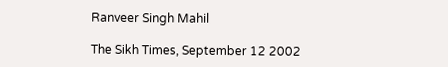Ranveer Singh Mahil

The Sikh Times, September 12 2002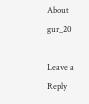About gur_20

Leave a Reply